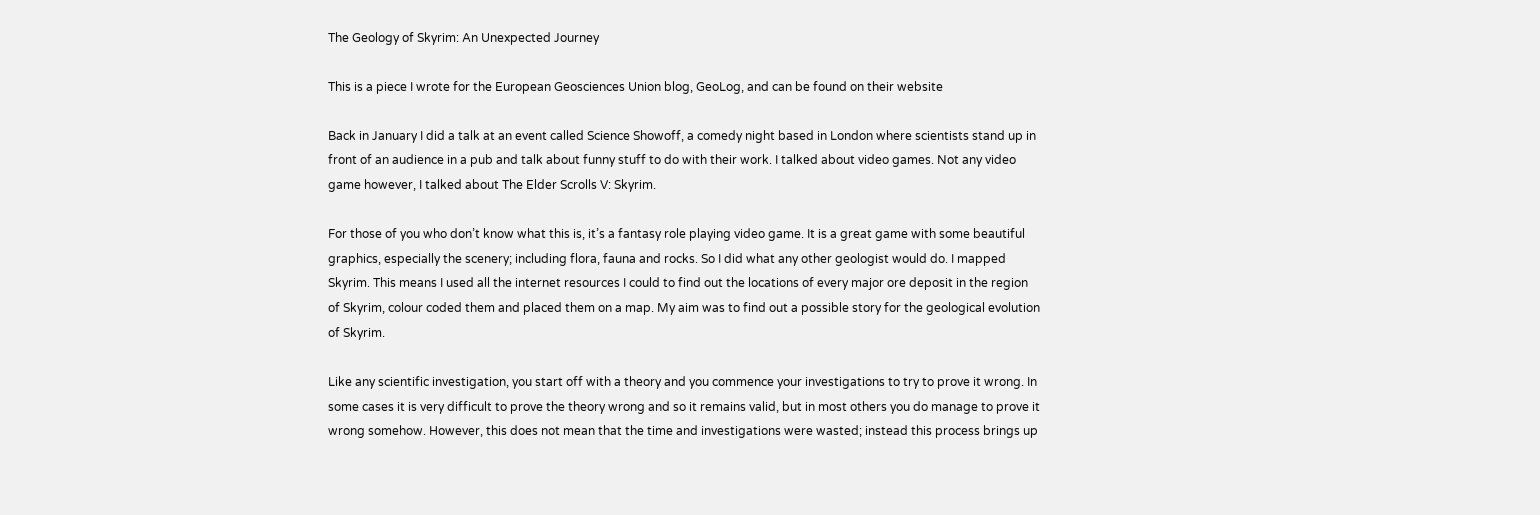The Geology of Skyrim: An Unexpected Journey

This is a piece I wrote for the European Geosciences Union blog, GeoLog, and can be found on their website

Back in January I did a talk at an event called Science Showoff, a comedy night based in London where scientists stand up in front of an audience in a pub and talk about funny stuff to do with their work. I talked about video games. Not any video game however, I talked about The Elder Scrolls V: Skyrim.

For those of you who don’t know what this is, it’s a fantasy role playing video game. It is a great game with some beautiful graphics, especially the scenery; including flora, fauna and rocks. So I did what any other geologist would do. I mapped Skyrim. This means I used all the internet resources I could to find out the locations of every major ore deposit in the region of Skyrim, colour coded them and placed them on a map. My aim was to find out a possible story for the geological evolution of Skyrim.

Like any scientific investigation, you start off with a theory and you commence your investigations to try to prove it wrong. In some cases it is very difficult to prove the theory wrong and so it remains valid, but in most others you do manage to prove it wrong somehow. However, this does not mean that the time and investigations were wasted; instead this process brings up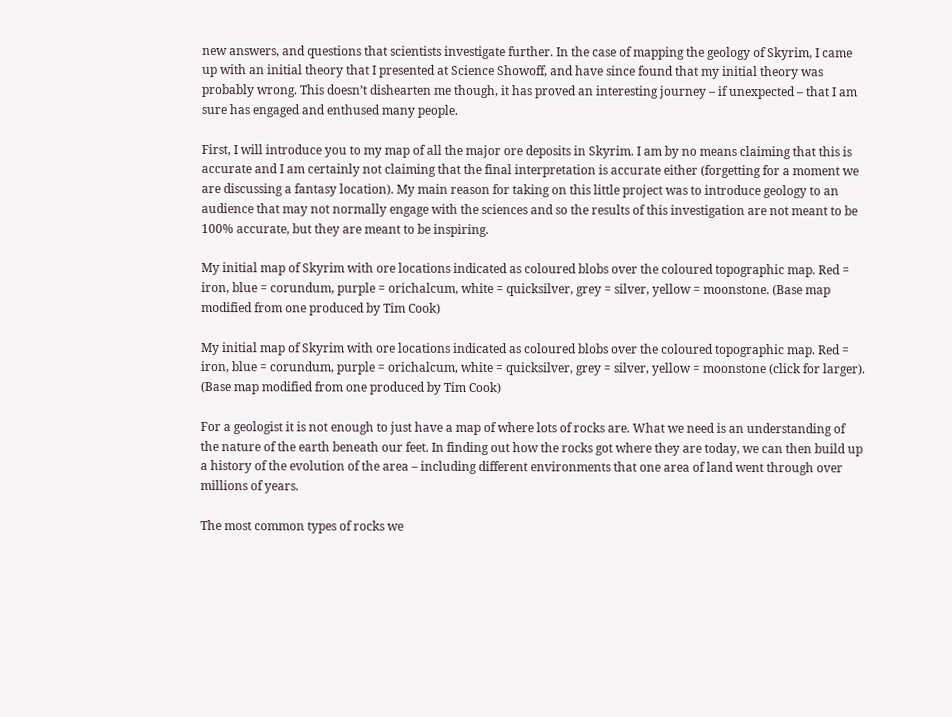new answers, and questions that scientists investigate further. In the case of mapping the geology of Skyrim, I came up with an initial theory that I presented at Science Showoff, and have since found that my initial theory was probably wrong. This doesn’t dishearten me though, it has proved an interesting journey – if unexpected – that I am sure has engaged and enthused many people.

First, I will introduce you to my map of all the major ore deposits in Skyrim. I am by no means claiming that this is accurate and I am certainly not claiming that the final interpretation is accurate either (forgetting for a moment we are discussing a fantasy location). My main reason for taking on this little project was to introduce geology to an audience that may not normally engage with the sciences and so the results of this investigation are not meant to be 100% accurate, but they are meant to be inspiring.

My initial map of Skyrim with ore locations indicated as coloured blobs over the coloured topographic map. Red = iron, blue = corundum, purple = orichalcum, white = quicksilver, grey = silver, yellow = moonstone. (Base map modified from one produced by Tim Cook)

My initial map of Skyrim with ore locations indicated as coloured blobs over the coloured topographic map. Red = iron, blue = corundum, purple = orichalcum, white = quicksilver, grey = silver, yellow = moonstone (click for larger). (Base map modified from one produced by Tim Cook)

For a geologist it is not enough to just have a map of where lots of rocks are. What we need is an understanding of the nature of the earth beneath our feet. In finding out how the rocks got where they are today, we can then build up a history of the evolution of the area – including different environments that one area of land went through over millions of years.

The most common types of rocks we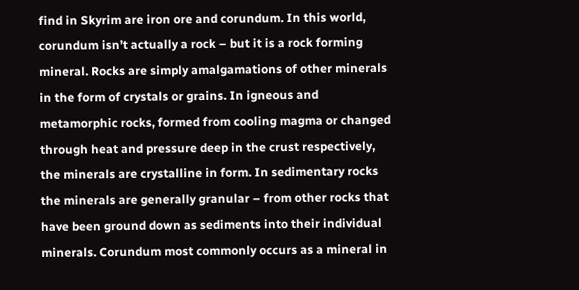find in Skyrim are iron ore and corundum. In this world, corundum isn’t actually a rock – but it is a rock forming mineral. Rocks are simply amalgamations of other minerals in the form of crystals or grains. In igneous and metamorphic rocks, formed from cooling magma or changed through heat and pressure deep in the crust respectively, the minerals are crystalline in form. In sedimentary rocks the minerals are generally granular – from other rocks that have been ground down as sediments into their individual minerals. Corundum most commonly occurs as a mineral in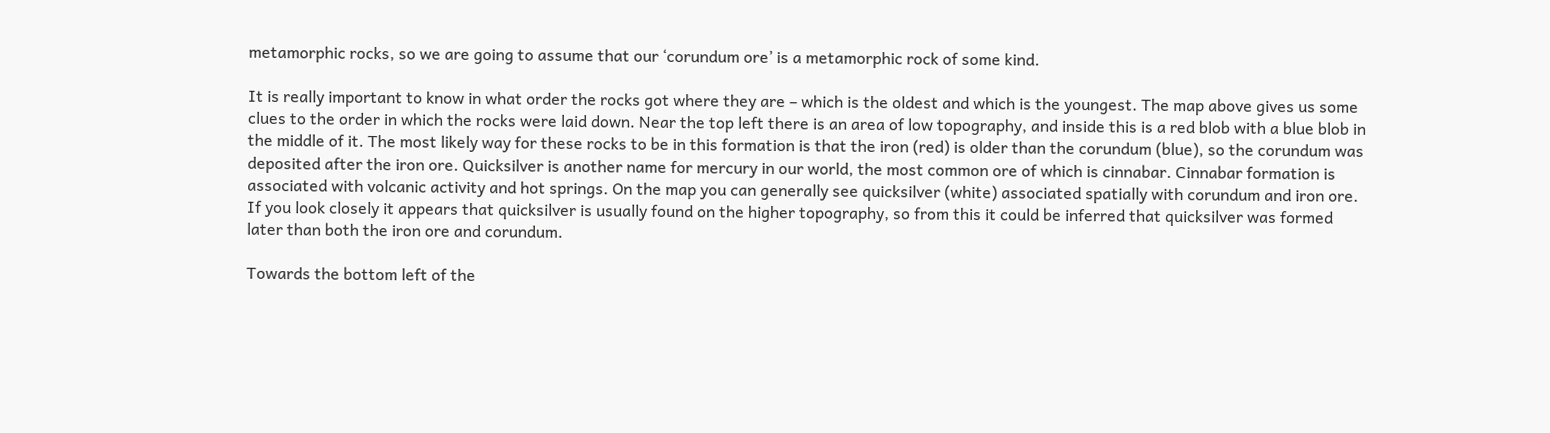metamorphic rocks, so we are going to assume that our ‘corundum ore’ is a metamorphic rock of some kind.

It is really important to know in what order the rocks got where they are – which is the oldest and which is the youngest. The map above gives us some clues to the order in which the rocks were laid down. Near the top left there is an area of low topography, and inside this is a red blob with a blue blob in the middle of it. The most likely way for these rocks to be in this formation is that the iron (red) is older than the corundum (blue), so the corundum was deposited after the iron ore. Quicksilver is another name for mercury in our world, the most common ore of which is cinnabar. Cinnabar formation is associated with volcanic activity and hot springs. On the map you can generally see quicksilver (white) associated spatially with corundum and iron ore. If you look closely it appears that quicksilver is usually found on the higher topography, so from this it could be inferred that quicksilver was formed later than both the iron ore and corundum.

Towards the bottom left of the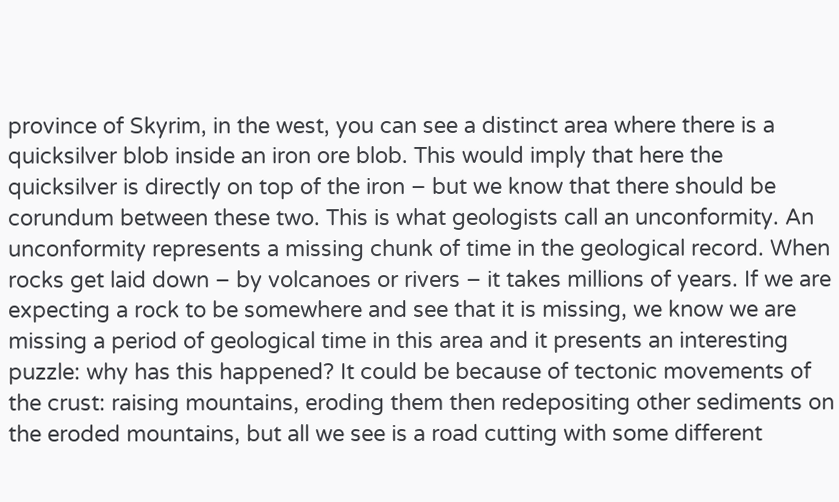province of Skyrim, in the west, you can see a distinct area where there is a quicksilver blob inside an iron ore blob. This would imply that here the quicksilver is directly on top of the iron – but we know that there should be corundum between these two. This is what geologists call an unconformity. An unconformity represents a missing chunk of time in the geological record. When rocks get laid down – by volcanoes or rivers – it takes millions of years. If we are expecting a rock to be somewhere and see that it is missing, we know we are missing a period of geological time in this area and it presents an interesting puzzle: why has this happened? It could be because of tectonic movements of the crust: raising mountains, eroding them then redepositing other sediments on the eroded mountains, but all we see is a road cutting with some different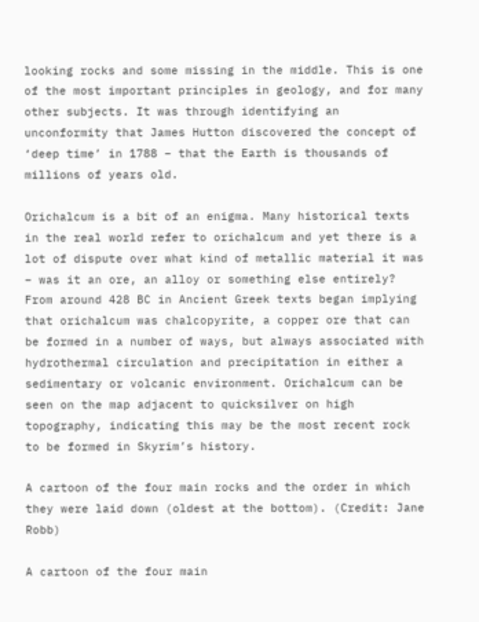looking rocks and some missing in the middle. This is one of the most important principles in geology, and for many other subjects. It was through identifying an unconformity that James Hutton discovered the concept of ‘deep time’ in 1788 – that the Earth is thousands of millions of years old.

Orichalcum is a bit of an enigma. Many historical texts in the real world refer to orichalcum and yet there is a lot of dispute over what kind of metallic material it was – was it an ore, an alloy or something else entirely? From around 428 BC in Ancient Greek texts began implying that orichalcum was chalcopyrite, a copper ore that can be formed in a number of ways, but always associated with hydrothermal circulation and precipitation in either a sedimentary or volcanic environment. Orichalcum can be seen on the map adjacent to quicksilver on high topography, indicating this may be the most recent rock to be formed in Skyrim’s history.

A cartoon of the four main rocks and the order in which they were laid down (oldest at the bottom). (Credit: Jane Robb)

A cartoon of the four main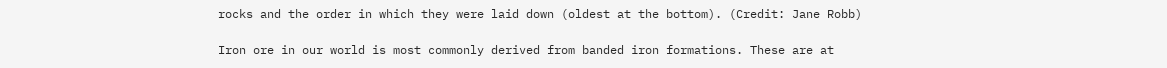rocks and the order in which they were laid down (oldest at the bottom). (Credit: Jane Robb)

Iron ore in our world is most commonly derived from banded iron formations. These are at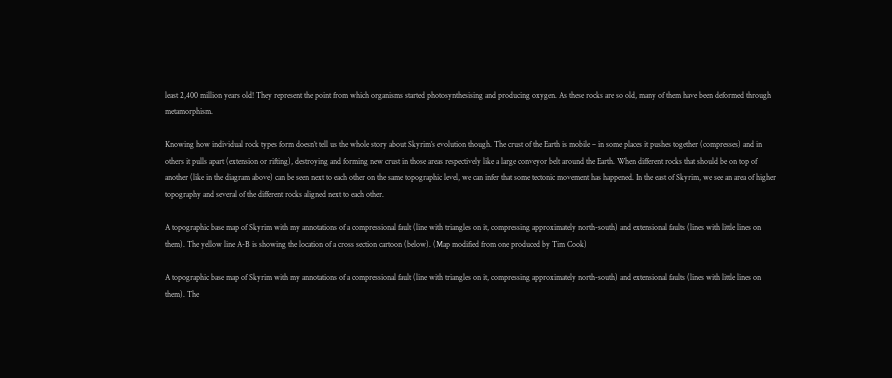least 2,400 million years old! They represent the point from which organisms started photosynthesising and producing oxygen. As these rocks are so old, many of them have been deformed through metamorphism.

Knowing how individual rock types form doesn’t tell us the whole story about Skyrim’s evolution though. The crust of the Earth is mobile – in some places it pushes together (compresses) and in others it pulls apart (extension or rifting), destroying and forming new crust in those areas respectively like a large conveyor belt around the Earth. When different rocks that should be on top of another (like in the diagram above) can be seen next to each other on the same topographic level, we can infer that some tectonic movement has happened. In the east of Skyrim, we see an area of higher topography and several of the different rocks aligned next to each other.

A topographic base map of Skyrim with my annotations of a compressional fault (line with triangles on it, compressing approximately north-south) and extensional faults (lines with little lines on them). The yellow line A-B is showing the location of a cross section cartoon (below). (Map modified from one produced by Tim Cook)

A topographic base map of Skyrim with my annotations of a compressional fault (line with triangles on it, compressing approximately north-south) and extensional faults (lines with little lines on them). The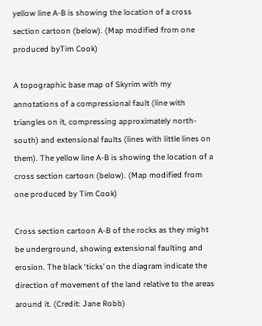yellow line A-B is showing the location of a cross section cartoon (below). (Map modified from one produced byTim Cook)

A topographic base map of Skyrim with my annotations of a compressional fault (line with triangles on it, compressing approximately north-south) and extensional faults (lines with little lines on them). The yellow line A-B is showing the location of a cross section cartoon (below). (Map modified from one produced by Tim Cook)

Cross section cartoon A-B of the rocks as they might be underground, showing extensional faulting and erosion. The black ‘ticks’ on the diagram indicate the direction of movement of the land relative to the areas around it. (Credit: Jane Robb)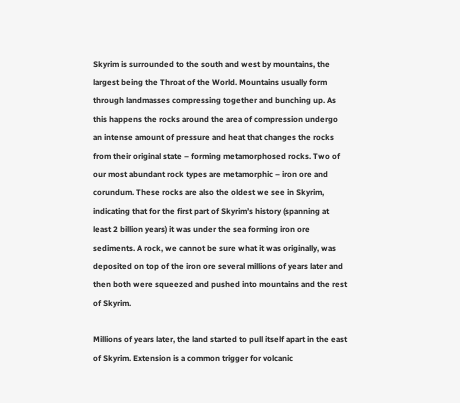Skyrim is surrounded to the south and west by mountains, the largest being the Throat of the World. Mountains usually form through landmasses compressing together and bunching up. As this happens the rocks around the area of compression undergo an intense amount of pressure and heat that changes the rocks from their original state – forming metamorphosed rocks. Two of our most abundant rock types are metamorphic – iron ore and corundum. These rocks are also the oldest we see in Skyrim, indicating that for the first part of Skyrim’s history (spanning at least 2 billion years) it was under the sea forming iron ore sediments. A rock, we cannot be sure what it was originally, was deposited on top of the iron ore several millions of years later and then both were squeezed and pushed into mountains and the rest of Skyrim.

Millions of years later, the land started to pull itself apart in the east of Skyrim. Extension is a common trigger for volcanic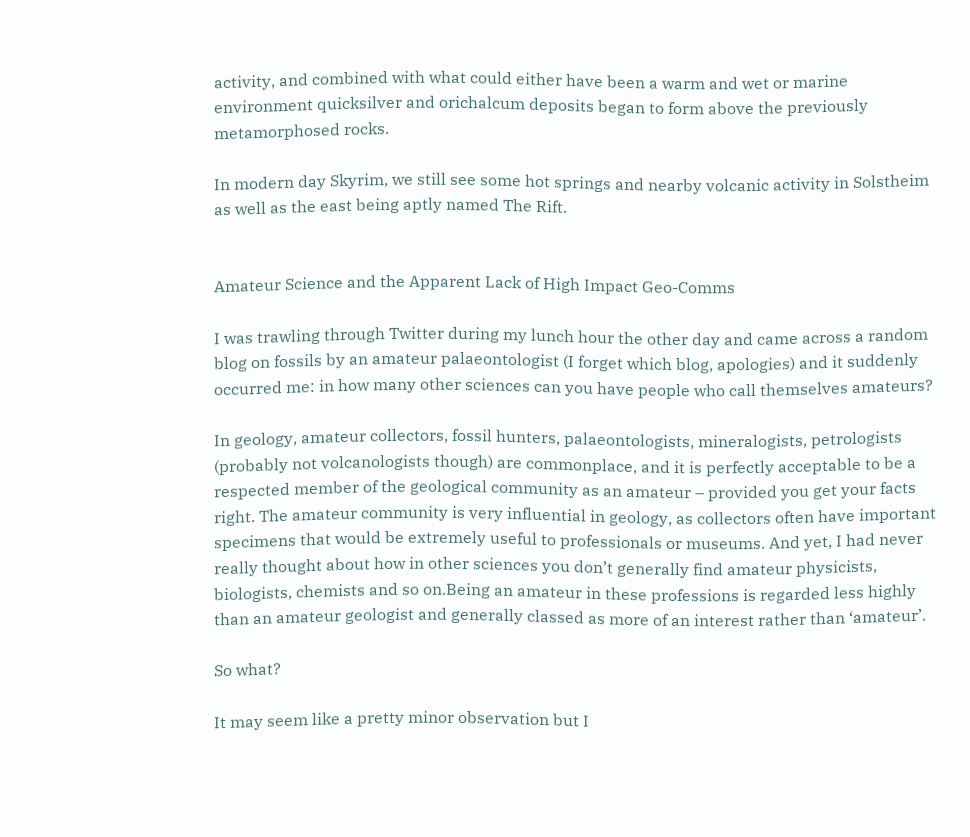activity, and combined with what could either have been a warm and wet or marine environment quicksilver and orichalcum deposits began to form above the previously metamorphosed rocks.

In modern day Skyrim, we still see some hot springs and nearby volcanic activity in Solstheim as well as the east being aptly named The Rift.


Amateur Science and the Apparent Lack of High Impact Geo-Comms

I was trawling through Twitter during my lunch hour the other day and came across a random blog on fossils by an amateur palaeontologist (I forget which blog, apologies) and it suddenly occurred me: in how many other sciences can you have people who call themselves amateurs?

In geology, amateur collectors, fossil hunters, palaeontologists, mineralogists, petrologists (probably not volcanologists though) are commonplace, and it is perfectly acceptable to be a respected member of the geological community as an amateur – provided you get your facts right. The amateur community is very influential in geology, as collectors often have important specimens that would be extremely useful to professionals or museums. And yet, I had never really thought about how in other sciences you don’t generally find amateur physicists, biologists, chemists and so on.Being an amateur in these professions is regarded less highly than an amateur geologist and generally classed as more of an interest rather than ‘amateur’.

So what?

It may seem like a pretty minor observation but I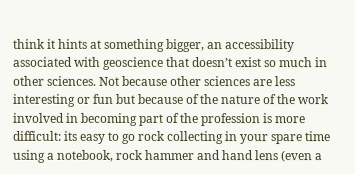think it hints at something bigger, an accessibility associated with geoscience that doesn’t exist so much in other sciences. Not because other sciences are less interesting or fun but because of the nature of the work involved in becoming part of the profession is more difficult: its easy to go rock collecting in your spare time using a notebook, rock hammer and hand lens (even a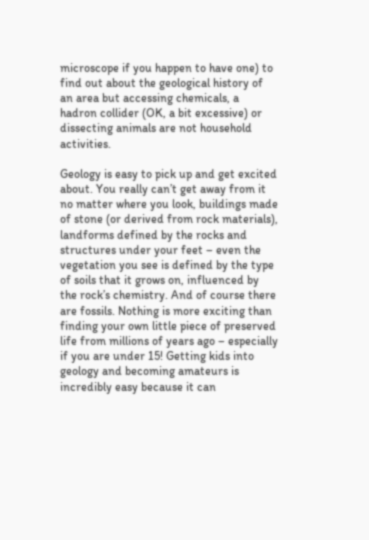microscope if you happen to have one) to find out about the geological history of an area but accessing chemicals, a hadron collider (OK, a bit excessive) or dissecting animals are not household activities.

Geology is easy to pick up and get excited about. You really can’t get away from it no matter where you look, buildings made of stone (or derived from rock materials), landforms defined by the rocks and structures under your feet – even the vegetation you see is defined by the type of soils that it grows on, influenced by the rock’s chemistry. And of course there are fossils. Nothing is more exciting than finding your own little piece of preserved life from millions of years ago – especially if you are under 15! Getting kids into geology and becoming amateurs is incredibly easy because it can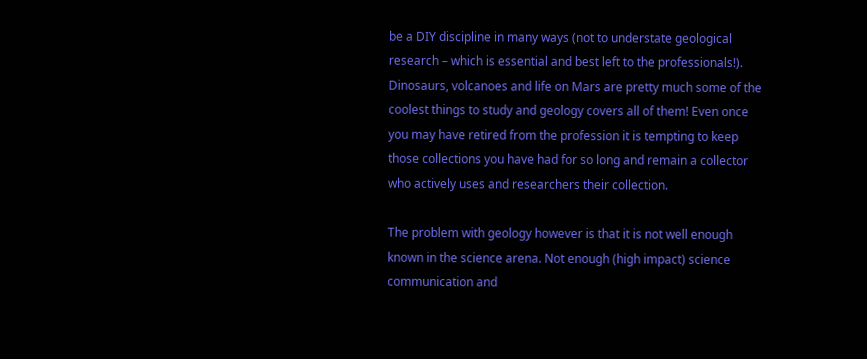be a DIY discipline in many ways (not to understate geological research – which is essential and best left to the professionals!). Dinosaurs, volcanoes and life on Mars are pretty much some of the coolest things to study and geology covers all of them! Even once you may have retired from the profession it is tempting to keep those collections you have had for so long and remain a collector who actively uses and researchers their collection.

The problem with geology however is that it is not well enough known in the science arena. Not enough (high impact) science communication and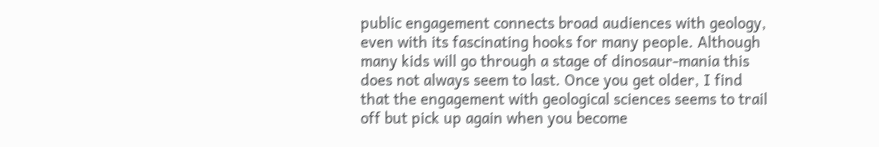public engagement connects broad audiences with geology, even with its fascinating hooks for many people. Although many kids will go through a stage of dinosaur-mania this does not always seem to last. Once you get older, I find that the engagement with geological sciences seems to trail off but pick up again when you become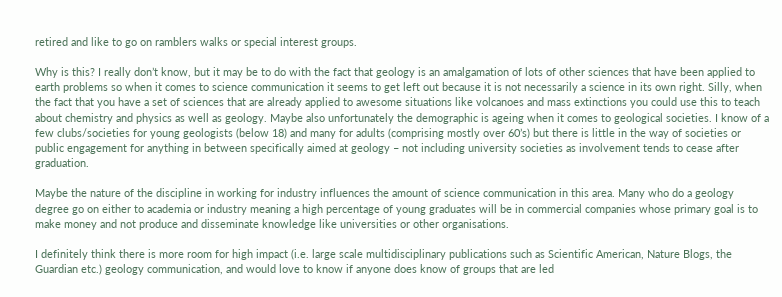retired and like to go on ramblers walks or special interest groups.

Why is this? I really don’t know, but it may be to do with the fact that geology is an amalgamation of lots of other sciences that have been applied to earth problems so when it comes to science communication it seems to get left out because it is not necessarily a science in its own right. Silly, when the fact that you have a set of sciences that are already applied to awesome situations like volcanoes and mass extinctions you could use this to teach about chemistry and physics as well as geology. Maybe also unfortunately the demographic is ageing when it comes to geological societies. I know of a few clubs/societies for young geologists (below 18) and many for adults (comprising mostly over 60’s) but there is little in the way of societies or public engagement for anything in between specifically aimed at geology – not including university societies as involvement tends to cease after graduation.

Maybe the nature of the discipline in working for industry influences the amount of science communication in this area. Many who do a geology degree go on either to academia or industry meaning a high percentage of young graduates will be in commercial companies whose primary goal is to make money and not produce and disseminate knowledge like universities or other organisations.

I definitely think there is more room for high impact (i.e. large scale multidisciplinary publications such as Scientific American, Nature Blogs, the Guardian etc.) geology communication, and would love to know if anyone does know of groups that are led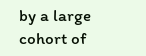by a large cohort of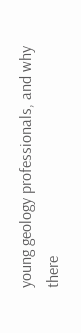young geology professionals, and why there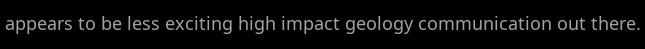appears to be less exciting high impact geology communication out there.